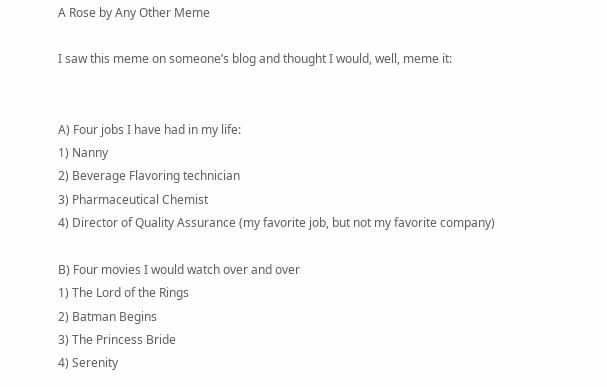A Rose by Any Other Meme

I saw this meme on someone’s blog and thought I would, well, meme it:


A) Four jobs I have had in my life:
1) Nanny
2) Beverage Flavoring technician
3) Pharmaceutical Chemist
4) Director of Quality Assurance (my favorite job, but not my favorite company)

B) Four movies I would watch over and over
1) The Lord of the Rings
2) Batman Begins
3) The Princess Bride
4) Serenity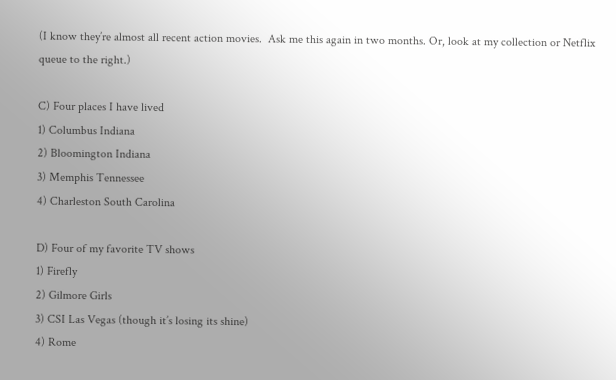(I know they’re almost all recent action movies.  Ask me this again in two months. Or, look at my collection or Netflix queue to the right.)

C) Four places I have lived
1) Columbus Indiana
2) Bloomington Indiana
3) Memphis Tennessee
4) Charleston South Carolina

D) Four of my favorite TV shows
1) Firefly
2) Gilmore Girls
3) CSI Las Vegas (though it’s losing its shine)
4) Rome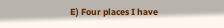E) Four places I have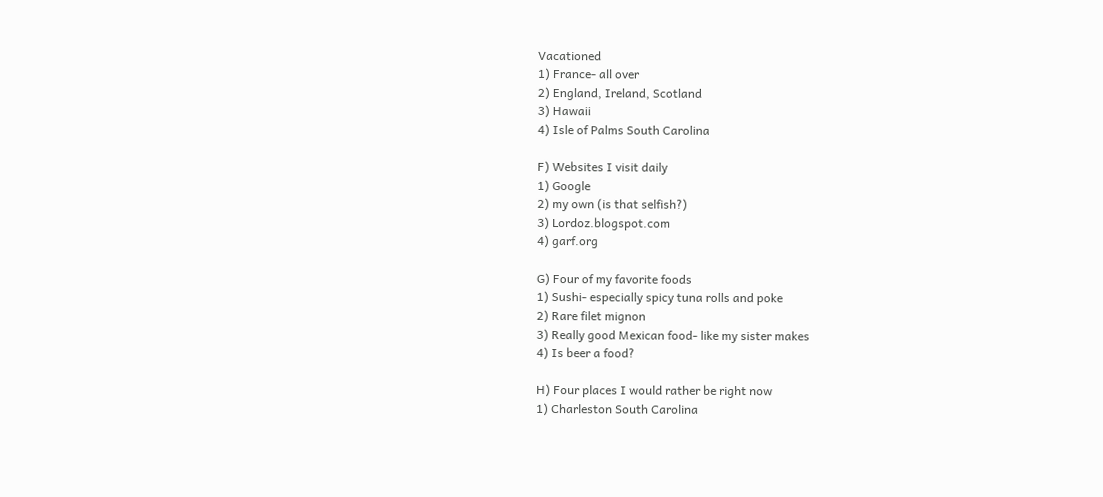Vacationed
1) France- all over
2) England, Ireland, Scotland
3) Hawaii
4) Isle of Palms South Carolina

F) Websites I visit daily
1) Google
2) my own (is that selfish?)
3) Lordoz.blogspot.com
4) garf.org

G) Four of my favorite foods
1) Sushi- especially spicy tuna rolls and poke
2) Rare filet mignon
3) Really good Mexican food- like my sister makes
4) Is beer a food?

H) Four places I would rather be right now
1) Charleston South Carolina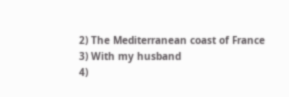2) The Mediterranean coast of France
3) With my husband
4)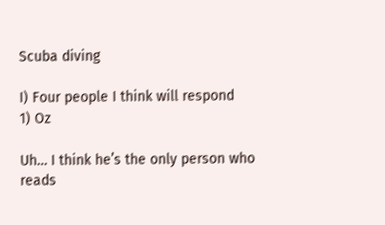Scuba diving

I) Four people I think will respond
1) Oz

Uh… I think he’s the only person who reads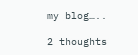my blog…..

2 thoughts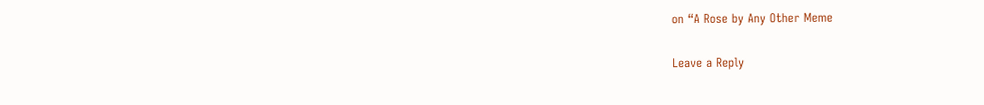on “A Rose by Any Other Meme

Leave a Reply